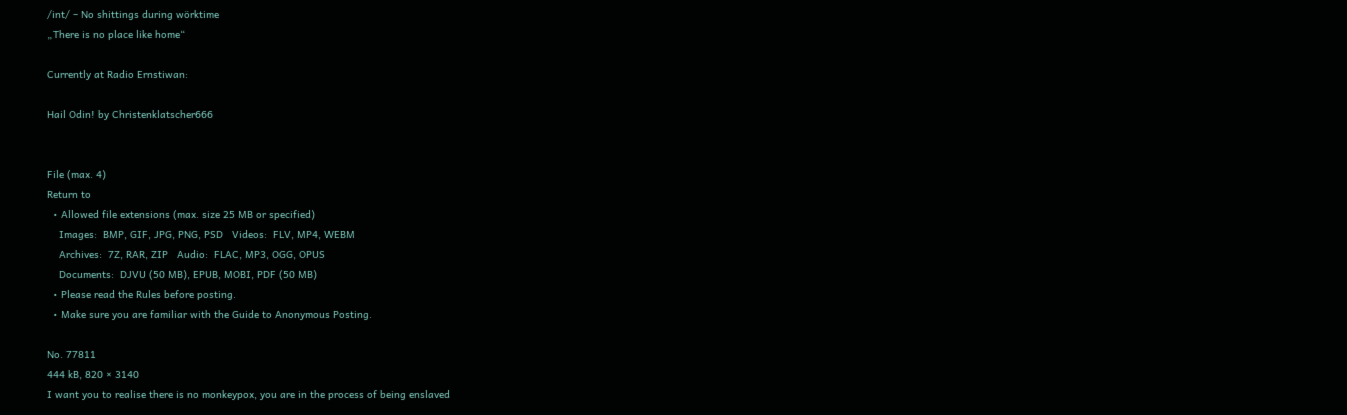/int/ – No shittings during wörktime
„There is no place like home“

Currently at Radio Ernstiwan:

Hail Odin! by Christenklatscher666


File (max. 4)
Return to
  • Allowed file extensions (max. size 25 MB or specified)
    Images:  BMP, GIF, JPG, PNG, PSD   Videos:  FLV, MP4, WEBM
    Archives:  7Z, RAR, ZIP   Audio:  FLAC, MP3, OGG, OPUS
    Documents:  DJVU (50 MB), EPUB, MOBI, PDF (50 MB)
  • Please read the Rules before posting.
  • Make sure you are familiar with the Guide to Anonymous Posting.

No. 77811
444 kB, 820 × 3140
I want you to realise there is no monkeypox, you are in the process of being enslaved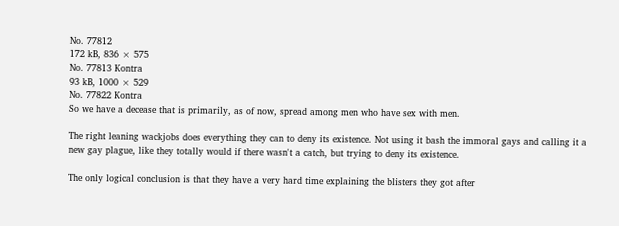No. 77812
172 kB, 836 × 575
No. 77813 Kontra
93 kB, 1000 × 529
No. 77822 Kontra
So we have a decease that is primarily, as of now, spread among men who have sex with men.

The right leaning wackjobs does everything they can to deny its existence. Not using it bash the immoral gays and calling it a new gay plague, like they totally would if there wasn't a catch, but trying to deny its existence.

The only logical conclusion is that they have a very hard time explaining the blisters they got after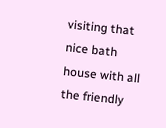visiting that nice bath house with all the friendly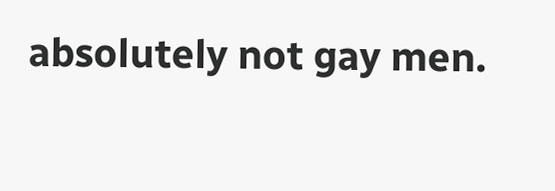absolutely not gay men.